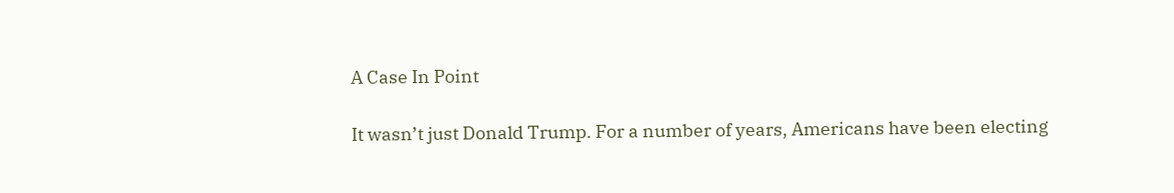A Case In Point

It wasn’t just Donald Trump. For a number of years, Americans have been electing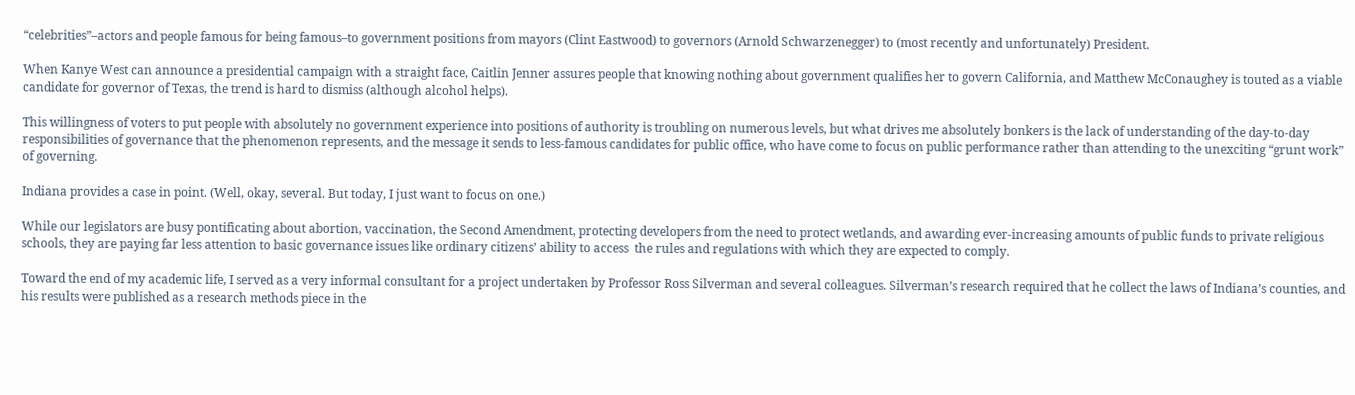“celebrities”–actors and people famous for being famous–to government positions from mayors (Clint Eastwood) to governors (Arnold Schwarzenegger) to (most recently and unfortunately) President.

When Kanye West can announce a presidential campaign with a straight face, Caitlin Jenner assures people that knowing nothing about government qualifies her to govern California, and Matthew McConaughey is touted as a viable candidate for governor of Texas, the trend is hard to dismiss (although alcohol helps).

This willingness of voters to put people with absolutely no government experience into positions of authority is troubling on numerous levels, but what drives me absolutely bonkers is the lack of understanding of the day-to-day responsibilities of governance that the phenomenon represents, and the message it sends to less-famous candidates for public office, who have come to focus on public performance rather than attending to the unexciting “grunt work” of governing.

Indiana provides a case in point. (Well, okay, several. But today, I just want to focus on one.)

While our legislators are busy pontificating about abortion, vaccination, the Second Amendment, protecting developers from the need to protect wetlands, and awarding ever-increasing amounts of public funds to private religious schools, they are paying far less attention to basic governance issues like ordinary citizens’ ability to access  the rules and regulations with which they are expected to comply.

Toward the end of my academic life, I served as a very informal consultant for a project undertaken by Professor Ross Silverman and several colleagues. Silverman’s research required that he collect the laws of Indiana’s counties, and his results were published as a research methods piece in the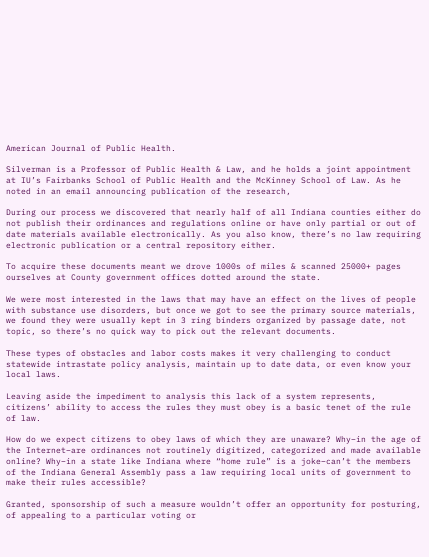American Journal of Public Health.

Silverman is a Professor of Public Health & Law, and he holds a joint appointment at IU’s Fairbanks School of Public Health and the McKinney School of Law. As he noted in an email announcing publication of the research,

During our process we discovered that nearly half of all Indiana counties either do not publish their ordinances and regulations online or have only partial or out of date materials available electronically. As you also know, there’s no law requiring electronic publication or a central repository either.

To acquire these documents meant we drove 1000s of miles & scanned 25000+ pages ourselves at County government offices dotted around the state.

We were most interested in the laws that may have an effect on the lives of people with substance use disorders, but once we got to see the primary source materials, we found they were usually kept in 3 ring binders organized by passage date, not topic, so there’s no quick way to pick out the relevant documents.

These types of obstacles and labor costs makes it very challenging to conduct statewide intrastate policy analysis, maintain up to date data, or even know your local laws.

Leaving aside the impediment to analysis this lack of a system represents, citizens’ ability to access the rules they must obey is a basic tenet of the rule of law.

How do we expect citizens to obey laws of which they are unaware? Why–in the age of the Internet–are ordinances not routinely digitized, categorized and made available online? Why–in a state like Indiana where “home rule” is a joke–can’t the members of the Indiana General Assembly pass a law requiring local units of government to make their rules accessible?

Granted, sponsorship of such a measure wouldn’t offer an opportunity for posturing, of appealing to a particular voting or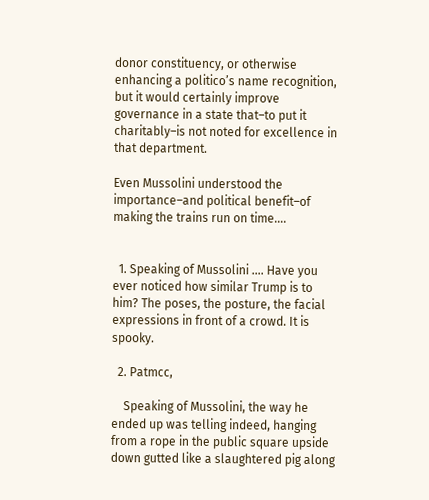donor constituency, or otherwise enhancing a politico’s name recognition, but it would certainly improve governance in a state that–to put it charitably–is not noted for excellence in that department.

Even Mussolini understood the importance–and political benefit–of making the trains run on time….


  1. Speaking of Mussolini …. Have you ever noticed how similar Trump is to him? The poses, the posture, the facial expressions in front of a crowd. It is spooky.

  2. Patmcc,

    Speaking of Mussolini, the way he ended up was telling indeed, hanging from a rope in the public square upside down gutted like a slaughtered pig along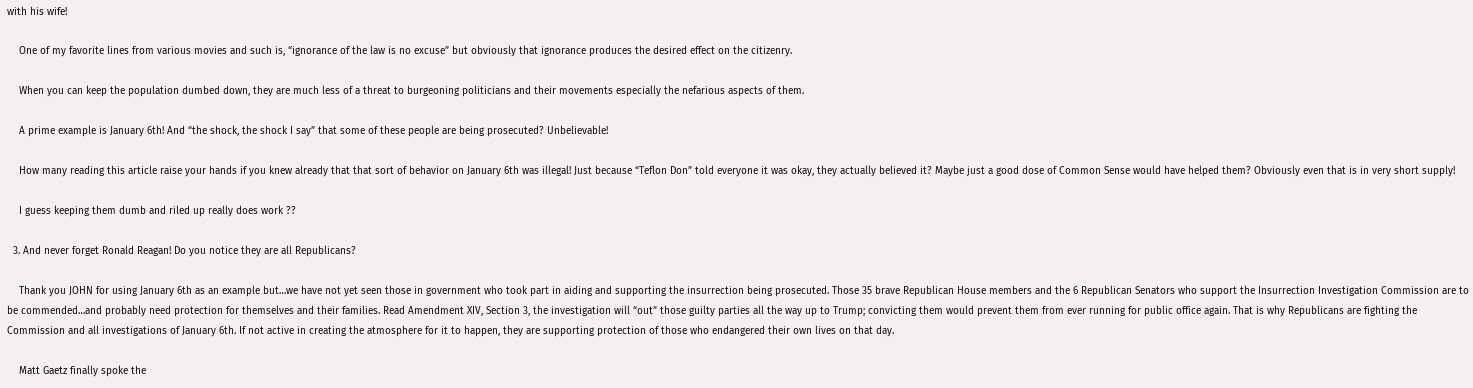with his wife!

    One of my favorite lines from various movies and such is, “ignorance of the law is no excuse” but obviously that ignorance produces the desired effect on the citizenry.

    When you can keep the population dumbed down, they are much less of a threat to burgeoning politicians and their movements especially the nefarious aspects of them.

    A prime example is January 6th! And “the shock, the shock I say” that some of these people are being prosecuted? Unbelievable!

    How many reading this article raise your hands if you knew already that that sort of behavior on January 6th was illegal! Just because “Teflon Don” told everyone it was okay, they actually believed it? Maybe just a good dose of Common Sense would have helped them? Obviously even that is in very short supply!

    I guess keeping them dumb and riled up really does work ??

  3. And never forget Ronald Reagan! Do you notice they are all Republicans?

    Thank you JOHN for using January 6th as an example but…we have not yet seen those in government who took part in aiding and supporting the insurrection being prosecuted. Those 35 brave Republican House members and the 6 Republican Senators who support the Insurrection Investigation Commission are to be commended…and probably need protection for themselves and their families. Read Amendment XIV, Section 3, the investigation will “out” those guilty parties all the way up to Trump; convicting them would prevent them from ever running for public office again. That is why Republicans are fighting the Commission and all investigations of January 6th. If not active in creating the atmosphere for it to happen, they are supporting protection of those who endangered their own lives on that day.

    Matt Gaetz finally spoke the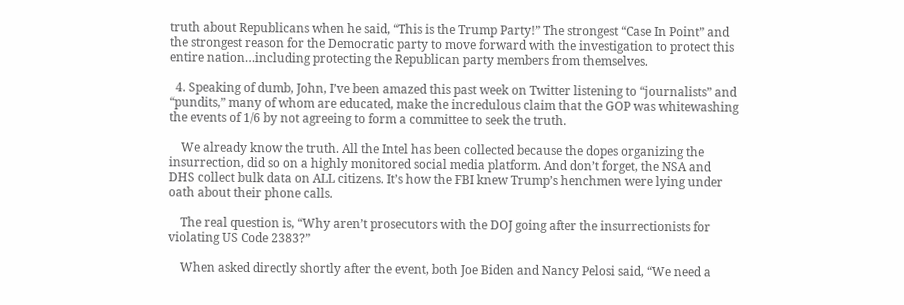truth about Republicans when he said, “This is the Trump Party!” The strongest “Case In Point” and the strongest reason for the Democratic party to move forward with the investigation to protect this entire nation…including protecting the Republican party members from themselves.

  4. Speaking of dumb, John, I’ve been amazed this past week on Twitter listening to “journalists” and “pundits,” many of whom are educated, make the incredulous claim that the GOP was whitewashing the events of 1/6 by not agreeing to form a committee to seek the truth.

    We already know the truth. All the Intel has been collected because the dopes organizing the insurrection, did so on a highly monitored social media platform. And don’t forget, the NSA and DHS collect bulk data on ALL citizens. It’s how the FBI knew Trump’s henchmen were lying under oath about their phone calls.

    The real question is, “Why aren’t prosecutors with the DOJ going after the insurrectionists for violating US Code 2383?”

    When asked directly shortly after the event, both Joe Biden and Nancy Pelosi said, “We need a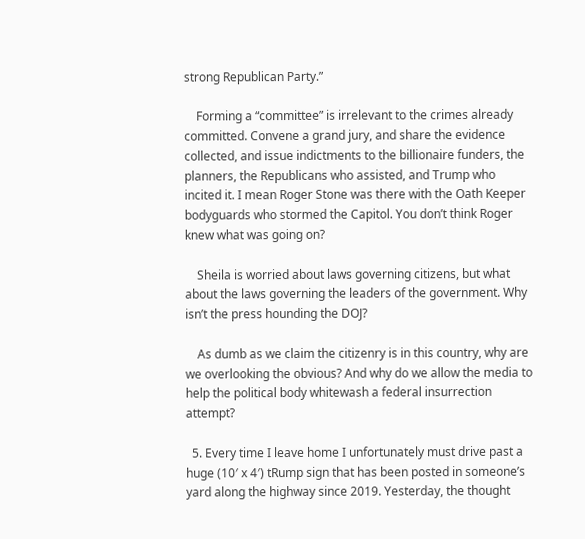strong Republican Party.”

    Forming a “committee” is irrelevant to the crimes already committed. Convene a grand jury, and share the evidence collected, and issue indictments to the billionaire funders, the planners, the Republicans who assisted, and Trump who incited it. I mean Roger Stone was there with the Oath Keeper bodyguards who stormed the Capitol. You don’t think Roger knew what was going on?

    Sheila is worried about laws governing citizens, but what about the laws governing the leaders of the government. Why isn’t the press hounding the DOJ?

    As dumb as we claim the citizenry is in this country, why are we overlooking the obvious? And why do we allow the media to help the political body whitewash a federal insurrection attempt?

  5. Every time I leave home I unfortunately must drive past a huge (10′ x 4′) tRump sign that has been posted in someone’s yard along the highway since 2019. Yesterday, the thought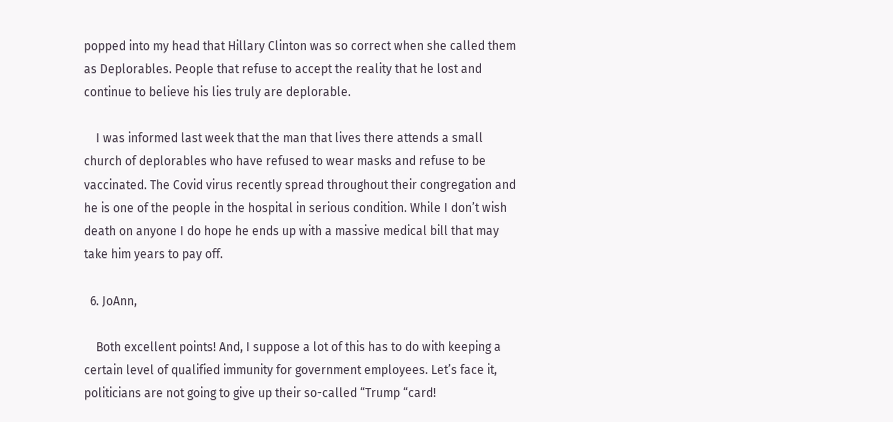popped into my head that Hillary Clinton was so correct when she called them as Deplorables. People that refuse to accept the reality that he lost and continue to believe his lies truly are deplorable.

    I was informed last week that the man that lives there attends a small church of deplorables who have refused to wear masks and refuse to be vaccinated. The Covid virus recently spread throughout their congregation and he is one of the people in the hospital in serious condition. While I don’t wish death on anyone I do hope he ends up with a massive medical bill that may take him years to pay off.

  6. JoAnn,

    Both excellent points! And, I suppose a lot of this has to do with keeping a certain level of qualified immunity for government employees. Let’s face it, politicians are not going to give up their so-called “Trump “card!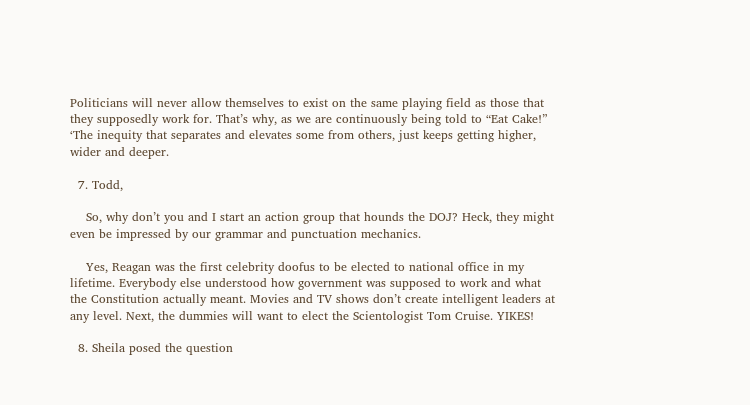Politicians will never allow themselves to exist on the same playing field as those that they supposedly work for. That’s why, as we are continuously being told to “Eat Cake!” ‘The inequity that separates and elevates some from others, just keeps getting higher, wider and deeper.

  7. Todd,

    So, why don’t you and I start an action group that hounds the DOJ? Heck, they might even be impressed by our grammar and punctuation mechanics.

    Yes, Reagan was the first celebrity doofus to be elected to national office in my lifetime. Everybody else understood how government was supposed to work and what the Constitution actually meant. Movies and TV shows don’t create intelligent leaders at any level. Next, the dummies will want to elect the Scientologist Tom Cruise. YIKES!

  8. Sheila posed the question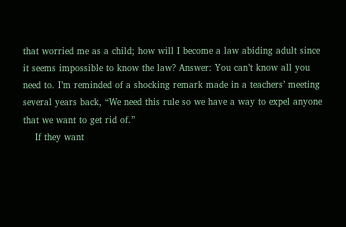that worried me as a child; how will I become a law abiding adult since it seems impossible to know the law? Answer: You can’t know all you need to. I’m reminded of a shocking remark made in a teachers’ meeting several years back, “We need this rule so we have a way to expel anyone that we want to get rid of.”
    If they want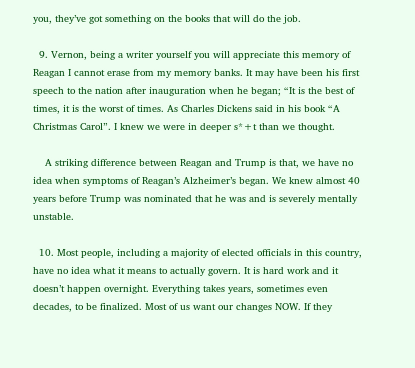you, they’ve got something on the books that will do the job.

  9. Vernon, being a writer yourself you will appreciate this memory of Reagan I cannot erase from my memory banks. It may have been his first speech to the nation after inauguration when he began; “It is the best of times, it is the worst of times. As Charles Dickens said in his book “A Christmas Carol”. I knew we were in deeper s*+t than we thought.

    A striking difference between Reagan and Trump is that, we have no idea when symptoms of Reagan’s Alzheimer’s began. We knew almost 40 years before Trump was nominated that he was and is severely mentally unstable.

  10. Most people, including a majority of elected officials in this country, have no idea what it means to actually govern. It is hard work and it doesn’t happen overnight. Everything takes years, sometimes even decades, to be finalized. Most of us want our changes NOW. If they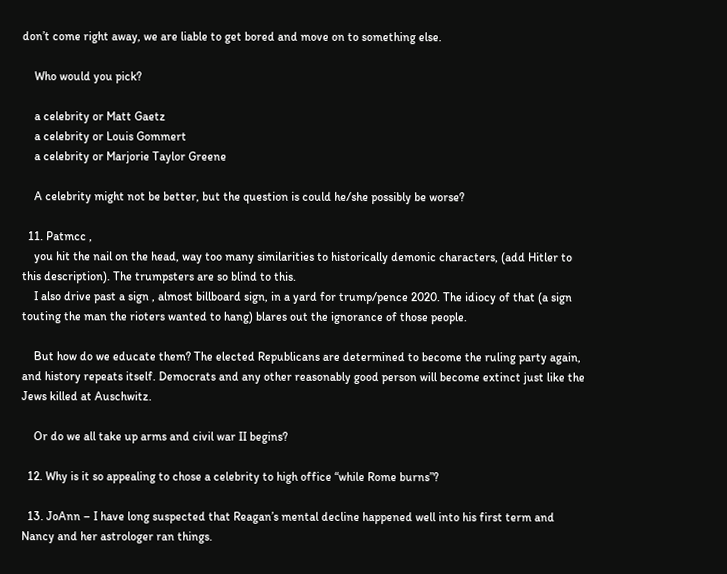don’t come right away, we are liable to get bored and move on to something else.

    Who would you pick?

    a celebrity or Matt Gaetz
    a celebrity or Louis Gommert
    a celebrity or Marjorie Taylor Greene

    A celebrity might not be better, but the question is could he/she possibly be worse?

  11. Patmcc ,
    you hit the nail on the head, way too many similarities to historically demonic characters, (add Hitler to this description). The trumpsters are so blind to this.
    I also drive past a sign , almost billboard sign, in a yard for trump/pence 2020. The idiocy of that (a sign touting the man the rioters wanted to hang) blares out the ignorance of those people.

    But how do we educate them? The elected Republicans are determined to become the ruling party again, and history repeats itself. Democrats and any other reasonably good person will become extinct just like the Jews killed at Auschwitz.

    Or do we all take up arms and civil war II begins?

  12. Why is it so appealing to chose a celebrity to high office “while Rome burns”?

  13. JoAnn – I have long suspected that Reagan’s mental decline happened well into his first term and Nancy and her astrologer ran things.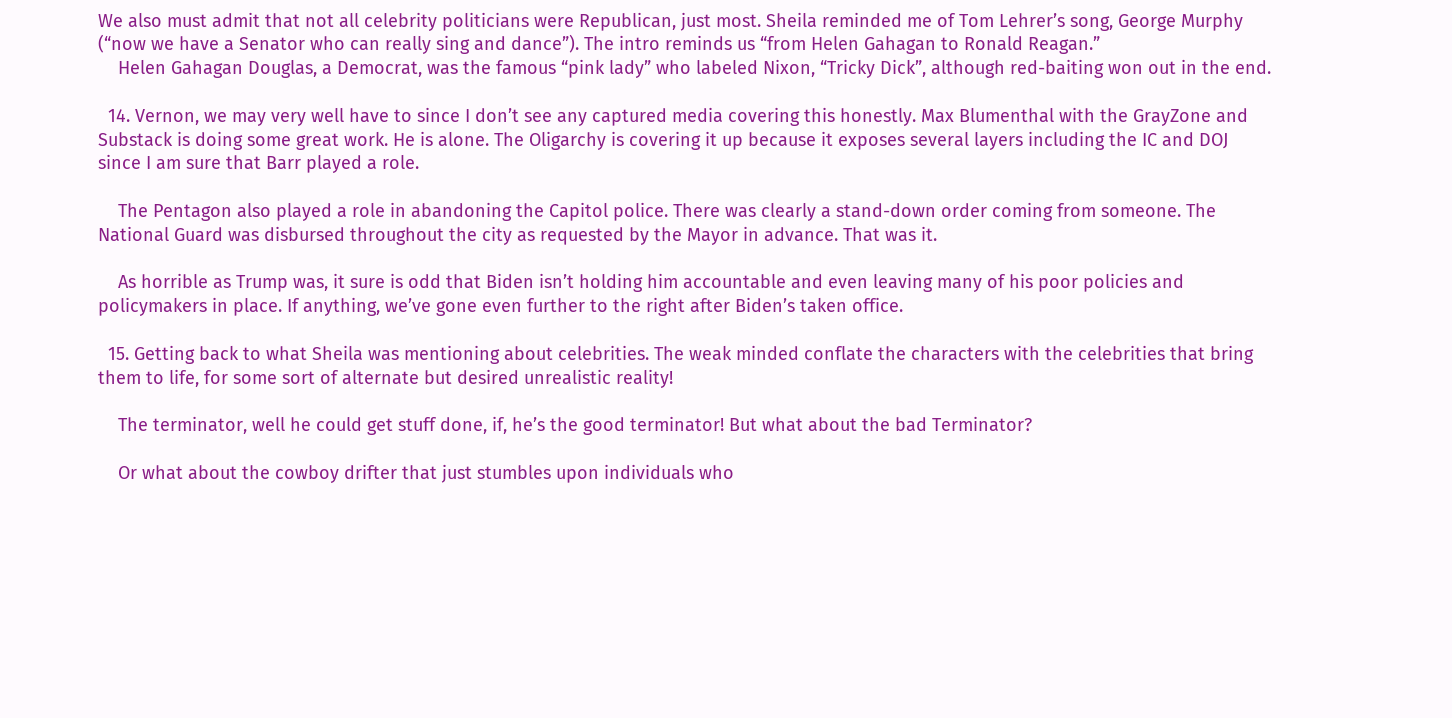We also must admit that not all celebrity politicians were Republican, just most. Sheila reminded me of Tom Lehrer’s song, George Murphy (“now we have a Senator who can really sing and dance”). The intro reminds us “from Helen Gahagan to Ronald Reagan.”
    Helen Gahagan Douglas, a Democrat, was the famous “pink lady” who labeled Nixon, “Tricky Dick”, although red-baiting won out in the end.

  14. Vernon, we may very well have to since I don’t see any captured media covering this honestly. Max Blumenthal with the GrayZone and Substack is doing some great work. He is alone. The Oligarchy is covering it up because it exposes several layers including the IC and DOJ since I am sure that Barr played a role.

    The Pentagon also played a role in abandoning the Capitol police. There was clearly a stand-down order coming from someone. The National Guard was disbursed throughout the city as requested by the Mayor in advance. That was it.

    As horrible as Trump was, it sure is odd that Biden isn’t holding him accountable and even leaving many of his poor policies and policymakers in place. If anything, we’ve gone even further to the right after Biden’s taken office.

  15. Getting back to what Sheila was mentioning about celebrities. The weak minded conflate the characters with the celebrities that bring them to life, for some sort of alternate but desired unrealistic reality!

    The terminator, well he could get stuff done, if, he’s the good terminator! But what about the bad Terminator?

    Or what about the cowboy drifter that just stumbles upon individuals who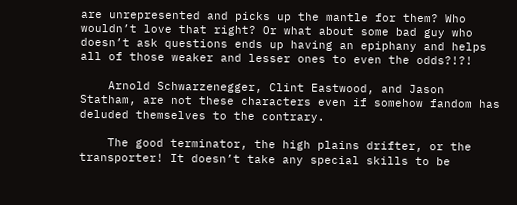are unrepresented and picks up the mantle for them? Who wouldn’t love that right? Or what about some bad guy who doesn’t ask questions ends up having an epiphany and helps all of those weaker and lesser ones to even the odds?!?!

    Arnold Schwarzenegger, Clint Eastwood, and Jason Statham, are not these characters even if somehow fandom has deluded themselves to the contrary.

    The good terminator, the high plains drifter, or the transporter! It doesn’t take any special skills to be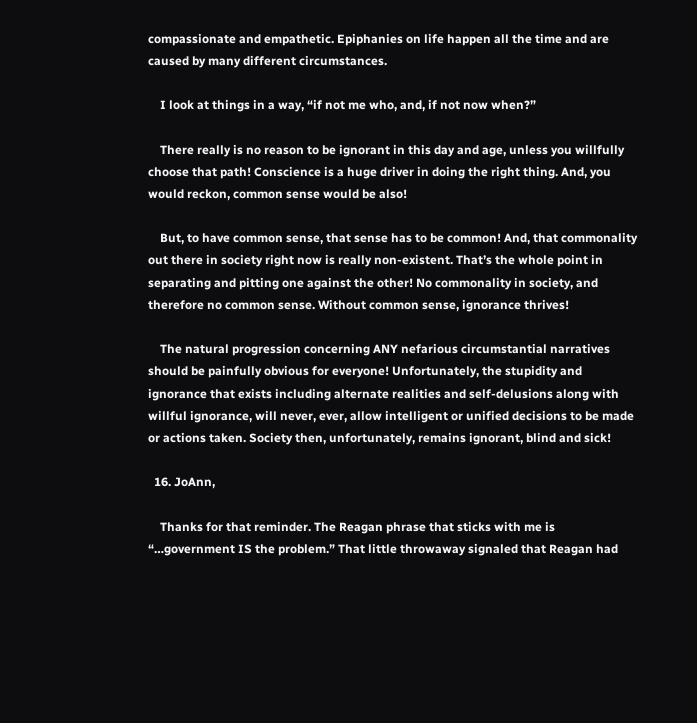compassionate and empathetic. Epiphanies on life happen all the time and are caused by many different circumstances.

    I look at things in a way, “if not me who, and, if not now when?”

    There really is no reason to be ignorant in this day and age, unless you willfully choose that path! Conscience is a huge driver in doing the right thing. And, you would reckon, common sense would be also!

    But, to have common sense, that sense has to be common! And, that commonality out there in society right now is really non-existent. That’s the whole point in separating and pitting one against the other! No commonality in society, and therefore no common sense. Without common sense, ignorance thrives!

    The natural progression concerning ANY nefarious circumstantial narratives should be painfully obvious for everyone! Unfortunately, the stupidity and ignorance that exists including alternate realities and self-delusions along with willful ignorance, will never, ever, allow intelligent or unified decisions to be made or actions taken. Society then, unfortunately, remains ignorant, blind and sick!

  16. JoAnn,

    Thanks for that reminder. The Reagan phrase that sticks with me is “…government IS the problem.” That little throwaway signaled that Reagan had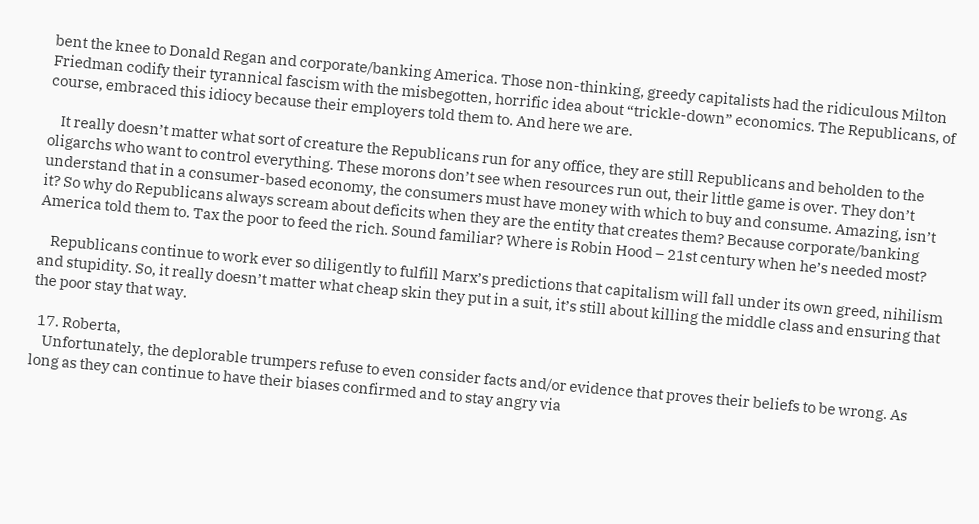bent the knee to Donald Regan and corporate/banking America. Those non-thinking, greedy capitalists had the ridiculous Milton Friedman codify their tyrannical fascism with the misbegotten, horrific idea about “trickle-down” economics. The Republicans, of course, embraced this idiocy because their employers told them to. And here we are.

    It really doesn’t matter what sort of creature the Republicans run for any office, they are still Republicans and beholden to the oligarchs who want to control everything. These morons don’t see when resources run out, their little game is over. They don’t understand that in a consumer-based economy, the consumers must have money with which to buy and consume. Amazing, isn’t it? So why do Republicans always scream about deficits when they are the entity that creates them? Because corporate/banking America told them to. Tax the poor to feed the rich. Sound familiar? Where is Robin Hood – 21st century when he’s needed most?

    Republicans continue to work ever so diligently to fulfill Marx’s predictions that capitalism will fall under its own greed, nihilism and stupidity. So, it really doesn’t matter what cheap skin they put in a suit, it’s still about killing the middle class and ensuring that the poor stay that way.

  17. Roberta,
    Unfortunately, the deplorable trumpers refuse to even consider facts and/or evidence that proves their beliefs to be wrong. As long as they can continue to have their biases confirmed and to stay angry via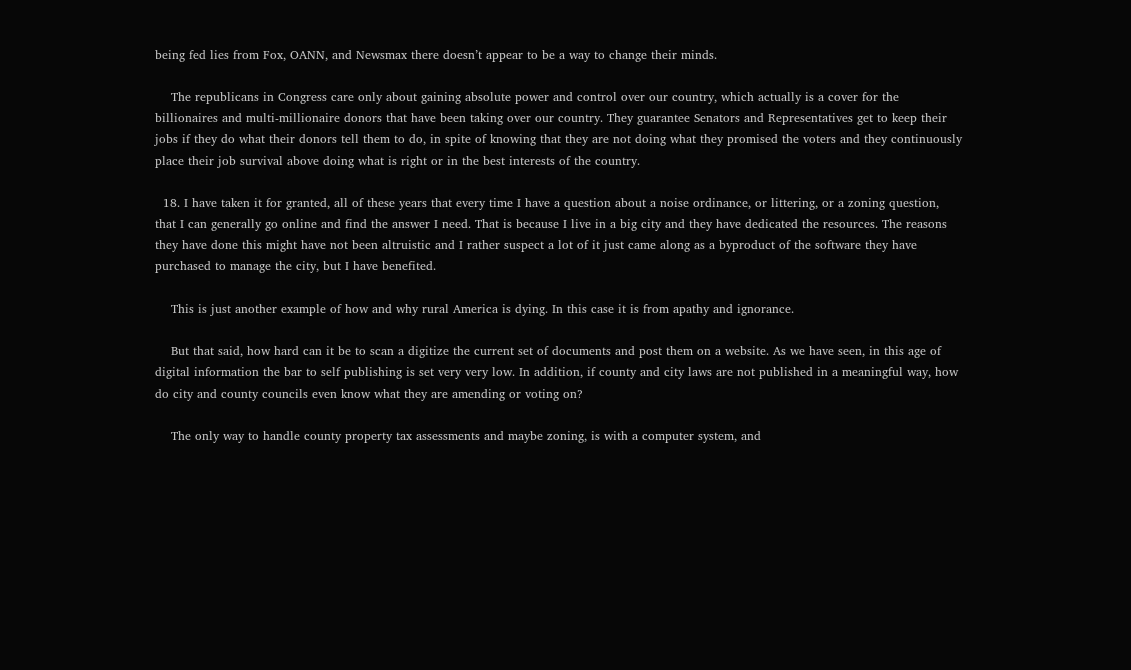being fed lies from Fox, OANN, and Newsmax there doesn’t appear to be a way to change their minds.

    The republicans in Congress care only about gaining absolute power and control over our country, which actually is a cover for the billionaires and multi-millionaire donors that have been taking over our country. They guarantee Senators and Representatives get to keep their jobs if they do what their donors tell them to do, in spite of knowing that they are not doing what they promised the voters and they continuously place their job survival above doing what is right or in the best interests of the country.

  18. I have taken it for granted, all of these years that every time I have a question about a noise ordinance, or littering, or a zoning question, that I can generally go online and find the answer I need. That is because I live in a big city and they have dedicated the resources. The reasons they have done this might have not been altruistic and I rather suspect a lot of it just came along as a byproduct of the software they have purchased to manage the city, but I have benefited.

    This is just another example of how and why rural America is dying. In this case it is from apathy and ignorance.

    But that said, how hard can it be to scan a digitize the current set of documents and post them on a website. As we have seen, in this age of digital information the bar to self publishing is set very very low. In addition, if county and city laws are not published in a meaningful way, how do city and county councils even know what they are amending or voting on?

    The only way to handle county property tax assessments and maybe zoning, is with a computer system, and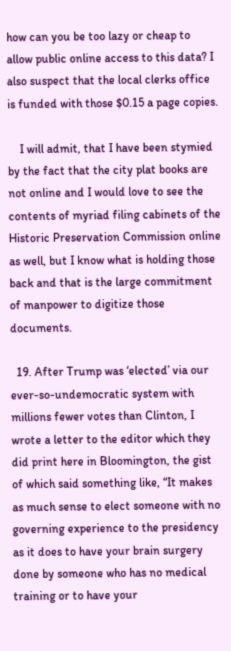how can you be too lazy or cheap to allow public online access to this data? I also suspect that the local clerks office is funded with those $0.15 a page copies.

    I will admit, that I have been stymied by the fact that the city plat books are not online and I would love to see the contents of myriad filing cabinets of the Historic Preservation Commission online as well, but I know what is holding those back and that is the large commitment of manpower to digitize those documents.

  19. After Trump was ‘elected’ via our ever-so-undemocratic system with millions fewer votes than Clinton, I wrote a letter to the editor which they did print here in Bloomington, the gist of which said something like, “It makes as much sense to elect someone with no governing experience to the presidency as it does to have your brain surgery done by someone who has no medical training or to have your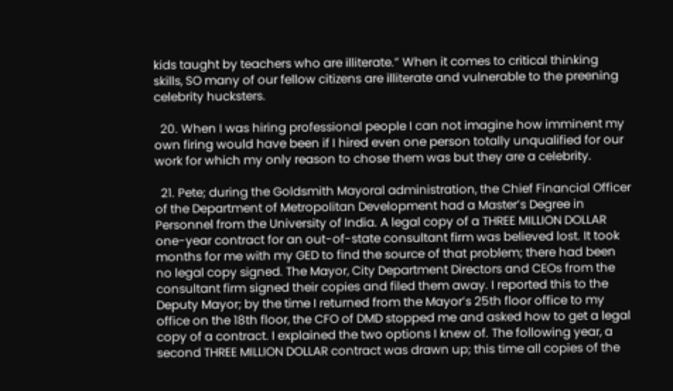kids taught by teachers who are illiterate.” When it comes to critical thinking skills, SO many of our fellow citizens are illiterate and vulnerable to the preening celebrity hucksters.

  20. When I was hiring professional people I can not imagine how imminent my own firing would have been if I hired even one person totally unqualified for our work for which my only reason to chose them was but they are a celebrity.

  21. Pete; during the Goldsmith Mayoral administration, the Chief Financial Officer of the Department of Metropolitan Development had a Master’s Degree in Personnel from the University of India. A legal copy of a THREE MILLION DOLLAR one-year contract for an out-of-state consultant firm was believed lost. It took months for me with my GED to find the source of that problem; there had been no legal copy signed. The Mayor, City Department Directors and CEOs from the consultant firm signed their copies and filed them away. I reported this to the Deputy Mayor; by the time I returned from the Mayor’s 25th floor office to my office on the 18th floor, the CFO of DMD stopped me and asked how to get a legal copy of a contract. I explained the two options I knew of. The following year, a second THREE MILLION DOLLAR contract was drawn up; this time all copies of the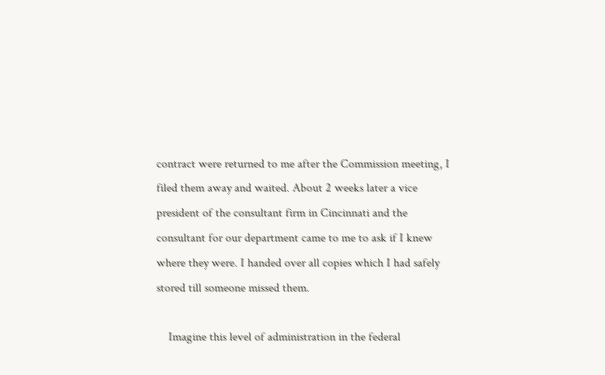contract were returned to me after the Commission meeting, I filed them away and waited. About 2 weeks later a vice president of the consultant firm in Cincinnati and the consultant for our department came to me to ask if I knew where they were. I handed over all copies which I had safely stored till someone missed them.

    Imagine this level of administration in the federal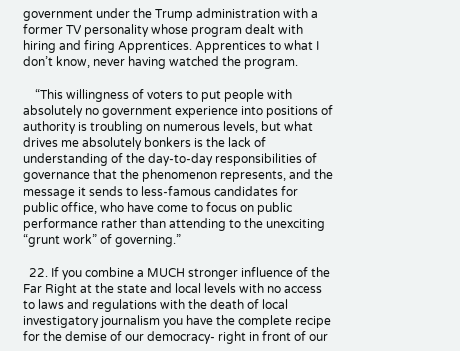government under the Trump administration with a former TV personality whose program dealt with hiring and firing Apprentices. Apprentices to what I don’t know, never having watched the program.

    “This willingness of voters to put people with absolutely no government experience into positions of authority is troubling on numerous levels, but what drives me absolutely bonkers is the lack of understanding of the day-to-day responsibilities of governance that the phenomenon represents, and the message it sends to less-famous candidates for public office, who have come to focus on public performance rather than attending to the unexciting “grunt work” of governing.”

  22. If you combine a MUCH stronger influence of the Far Right at the state and local levels with no access to laws and regulations with the death of local investigatory journalism you have the complete recipe for the demise of our democracy- right in front of our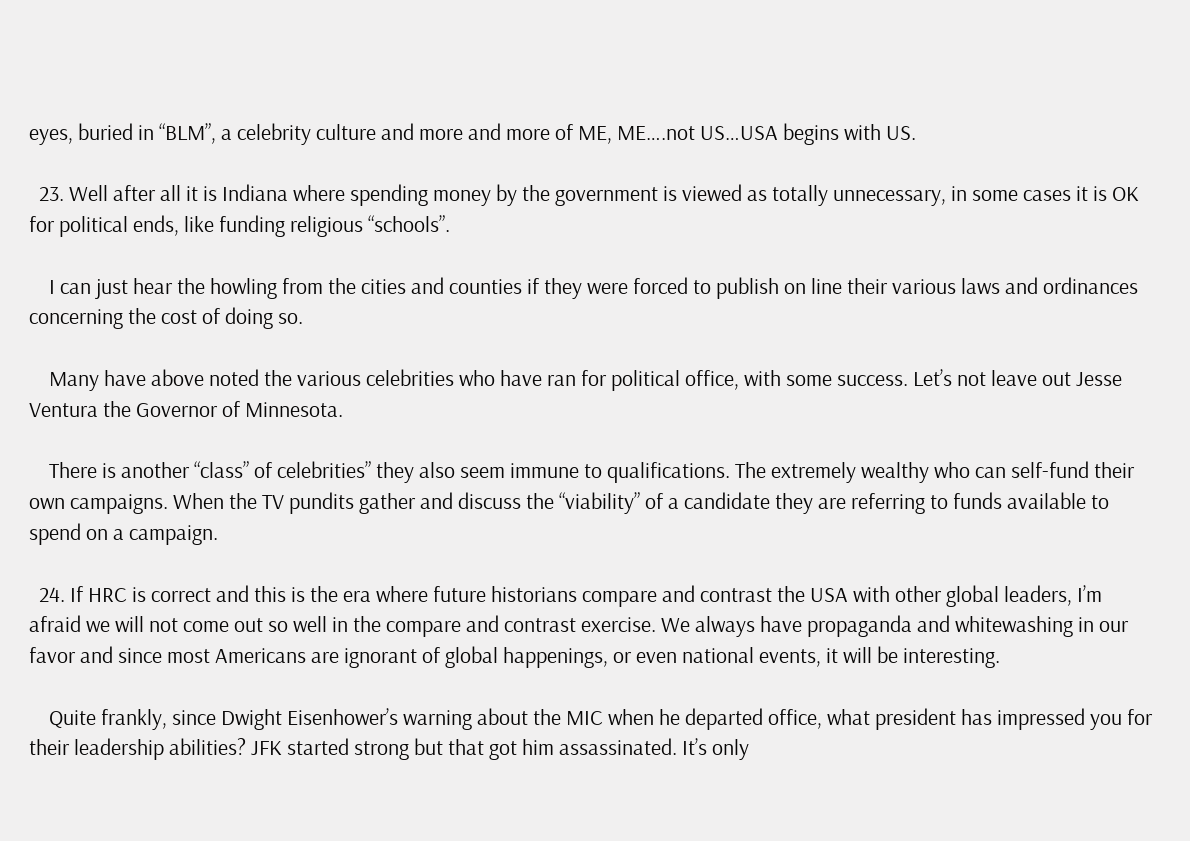eyes, buried in “BLM”, a celebrity culture and more and more of ME, ME….not US…USA begins with US.

  23. Well after all it is Indiana where spending money by the government is viewed as totally unnecessary, in some cases it is OK for political ends, like funding religious “schools”.

    I can just hear the howling from the cities and counties if they were forced to publish on line their various laws and ordinances concerning the cost of doing so.

    Many have above noted the various celebrities who have ran for political office, with some success. Let’s not leave out Jesse Ventura the Governor of Minnesota.

    There is another “class” of celebrities” they also seem immune to qualifications. The extremely wealthy who can self-fund their own campaigns. When the TV pundits gather and discuss the “viability” of a candidate they are referring to funds available to spend on a campaign.

  24. If HRC is correct and this is the era where future historians compare and contrast the USA with other global leaders, I’m afraid we will not come out so well in the compare and contrast exercise. We always have propaganda and whitewashing in our favor and since most Americans are ignorant of global happenings, or even national events, it will be interesting.

    Quite frankly, since Dwight Eisenhower’s warning about the MIC when he departed office, what president has impressed you for their leadership abilities? JFK started strong but that got him assassinated. It’s only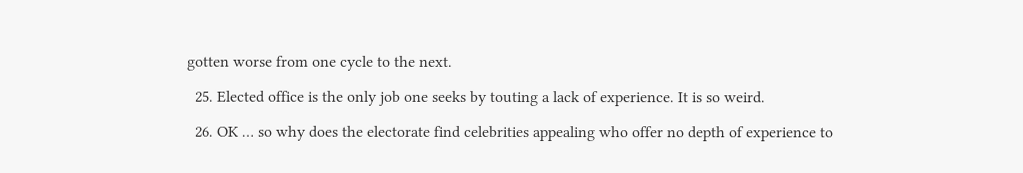gotten worse from one cycle to the next.

  25. Elected office is the only job one seeks by touting a lack of experience. It is so weird.

  26. OK … so why does the electorate find celebrities appealing who offer no depth of experience to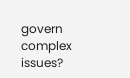govern complex issues?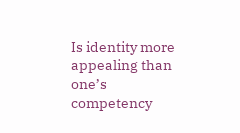Is identity more appealing than one’s competency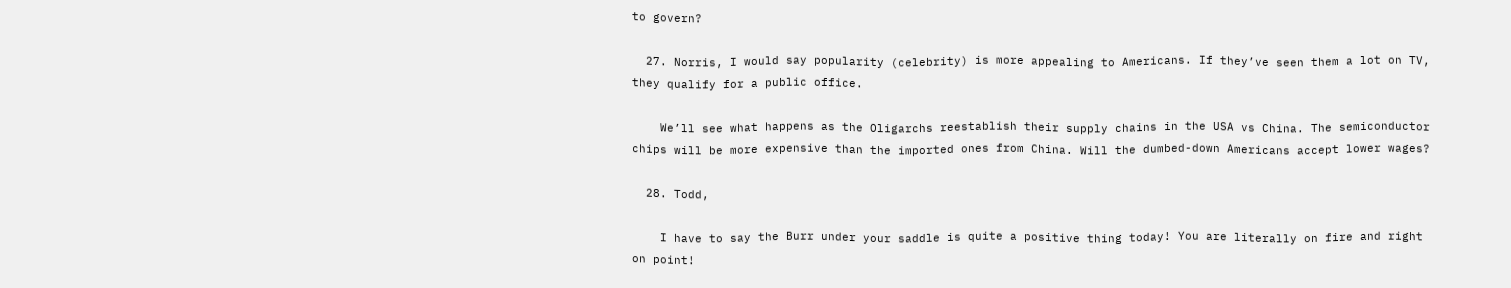to govern?

  27. Norris, I would say popularity (celebrity) is more appealing to Americans. If they’ve seen them a lot on TV, they qualify for a public office.

    We’ll see what happens as the Oligarchs reestablish their supply chains in the USA vs China. The semiconductor chips will be more expensive than the imported ones from China. Will the dumbed-down Americans accept lower wages?

  28. Todd,

    I have to say the Burr under your saddle is quite a positive thing today! You are literally on fire and right on point!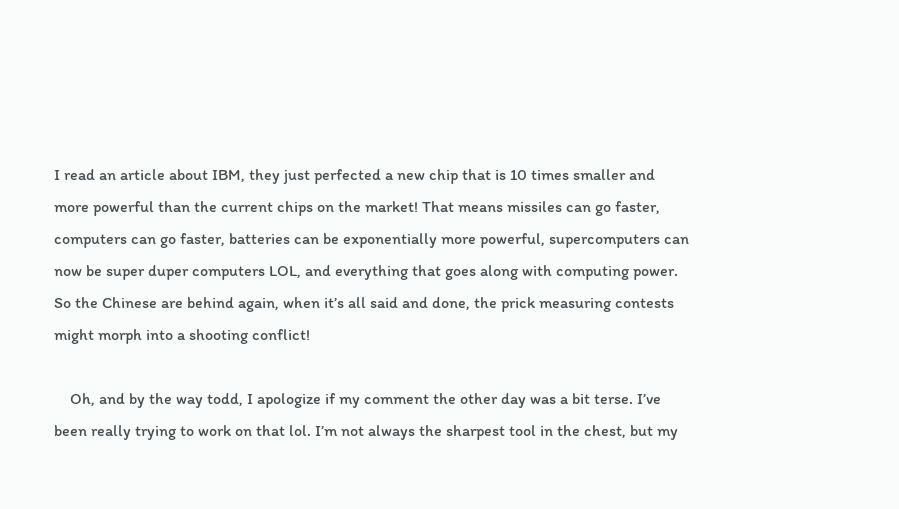I read an article about IBM, they just perfected a new chip that is 10 times smaller and more powerful than the current chips on the market! That means missiles can go faster, computers can go faster, batteries can be exponentially more powerful, supercomputers can now be super duper computers LOL, and everything that goes along with computing power. So the Chinese are behind again, when it’s all said and done, the prick measuring contests might morph into a shooting conflict!

    Oh, and by the way todd, I apologize if my comment the other day was a bit terse. I’ve been really trying to work on that lol. I’m not always the sharpest tool in the chest, but my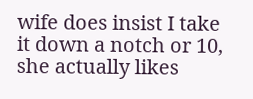wife does insist I take it down a notch or 10, she actually likes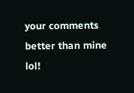your comments better than mine lol!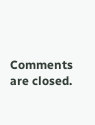Comments are closed.